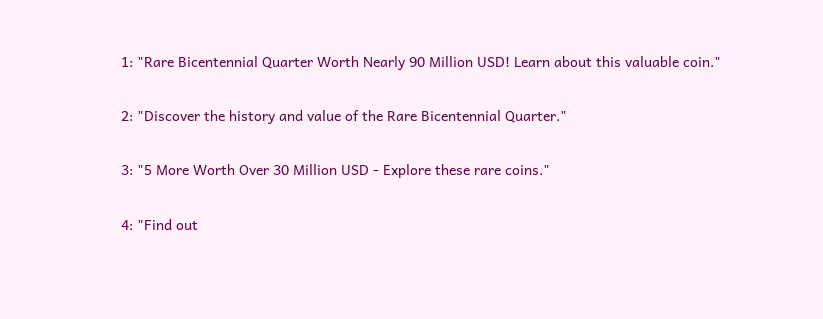1: "Rare Bicentennial Quarter Worth Nearly 90 Million USD! Learn about this valuable coin."

2: "Discover the history and value of the Rare Bicentennial Quarter."

3: "5 More Worth Over 30 Million USD - Explore these rare coins."

4: "Find out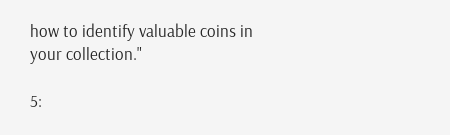how to identify valuable coins in your collection."

5: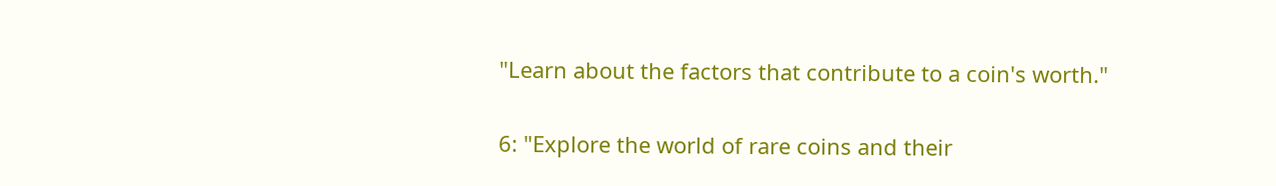"Learn about the factors that contribute to a coin's worth."

6: "Explore the world of rare coins and their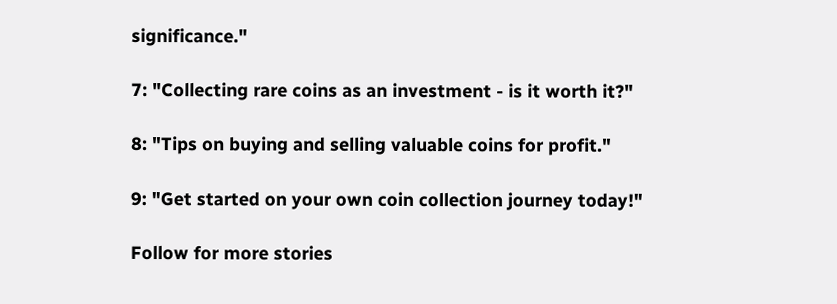significance."

7: "Collecting rare coins as an investment - is it worth it?"

8: "Tips on buying and selling valuable coins for profit."

9: "Get started on your own coin collection journey today!"

Follow for more stories